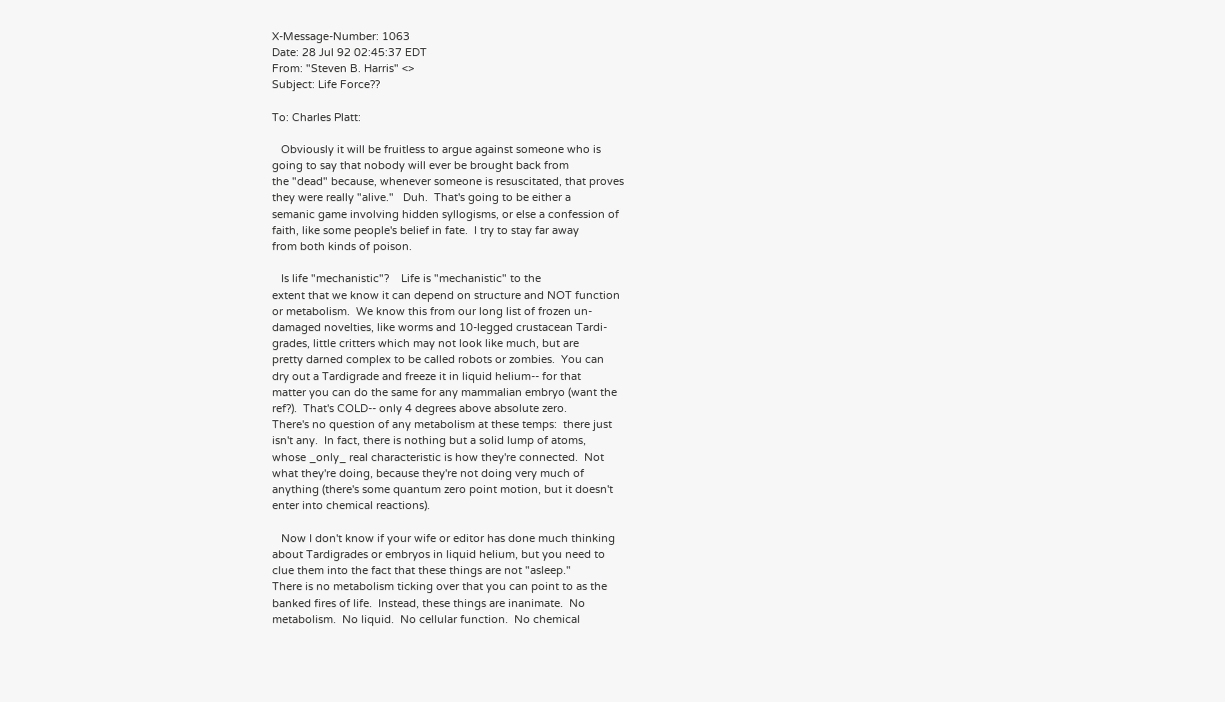X-Message-Number: 1063
Date: 28 Jul 92 02:45:37 EDT
From: "Steven B. Harris" <>
Subject: Life Force??

To: Charles Platt:

   Obviously it will be fruitless to argue against someone who is
going to say that nobody will ever be brought back from
the "dead" because, whenever someone is resuscitated, that proves
they were really "alive."   Duh.  That's going to be either a
semanic game involving hidden syllogisms, or else a confession of
faith, like some people's belief in fate.  I try to stay far away
from both kinds of poison.

   Is life "mechanistic"?    Life is "mechanistic" to the
extent that we know it can depend on structure and NOT function
or metabolism.  We know this from our long list of frozen un-
damaged novelties, like worms and 10-legged crustacean Tardi-
grades, little critters which may not look like much, but are
pretty darned complex to be called robots or zombies.  You can
dry out a Tardigrade and freeze it in liquid helium-- for that
matter you can do the same for any mammalian embryo (want the
ref?).  That's COLD-- only 4 degrees above absolute zero.
There's no question of any metabolism at these temps:  there just
isn't any.  In fact, there is nothing but a solid lump of atoms,
whose _only_ real characteristic is how they're connected.  Not
what they're doing, because they're not doing very much of
anything (there's some quantum zero point motion, but it doesn't
enter into chemical reactions).

   Now I don't know if your wife or editor has done much thinking
about Tardigrades or embryos in liquid helium, but you need to
clue them into the fact that these things are not "asleep."
There is no metabolism ticking over that you can point to as the
banked fires of life.  Instead, these things are inanimate.  No
metabolism.  No liquid.  No cellular function.  No chemical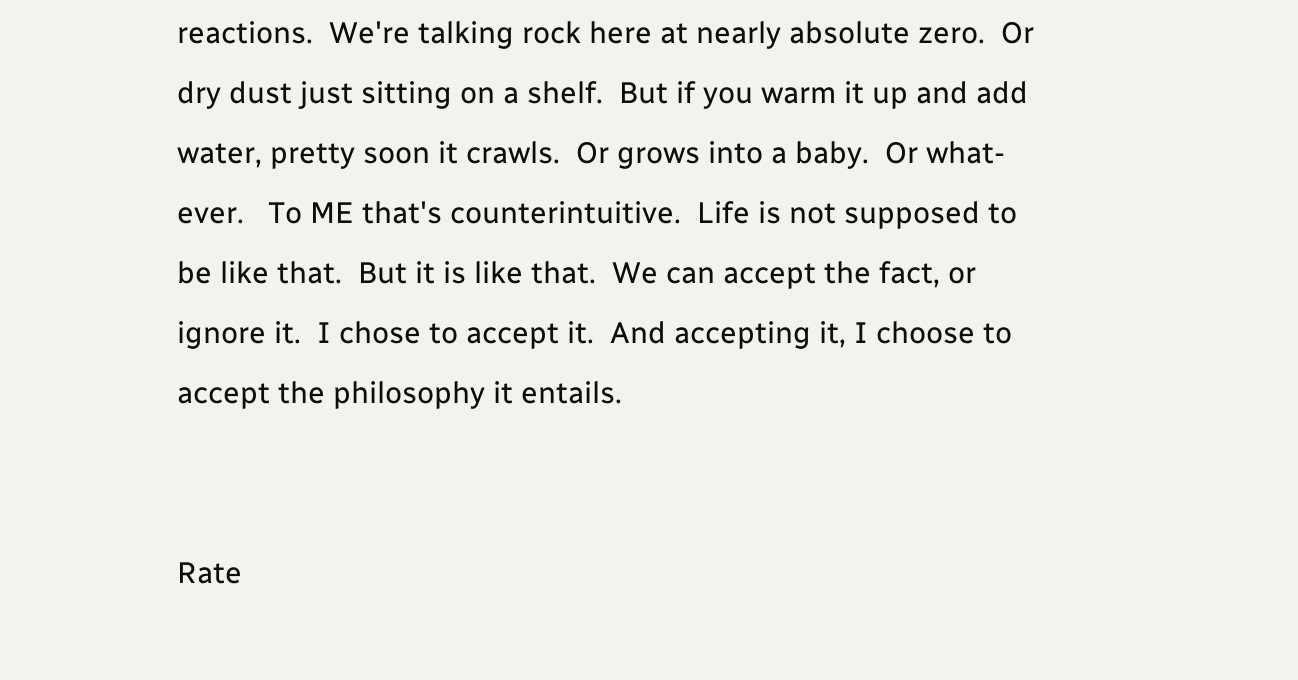reactions.  We're talking rock here at nearly absolute zero.  Or
dry dust just sitting on a shelf.  But if you warm it up and add
water, pretty soon it crawls.  Or grows into a baby.  Or what-
ever.   To ME that's counterintuitive.  Life is not supposed to
be like that.  But it is like that.  We can accept the fact, or
ignore it.  I chose to accept it.  And accepting it, I choose to
accept the philosophy it entails.


Rate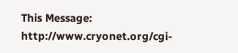This Message: http://www.cryonet.org/cgi-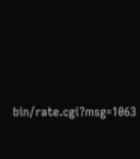bin/rate.cgi?msg=1063